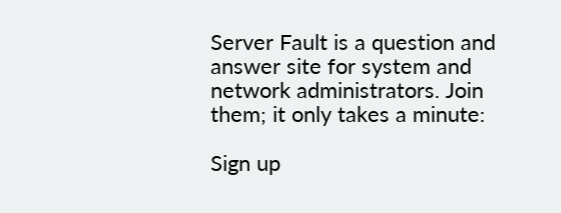Server Fault is a question and answer site for system and network administrators. Join them; it only takes a minute:

Sign up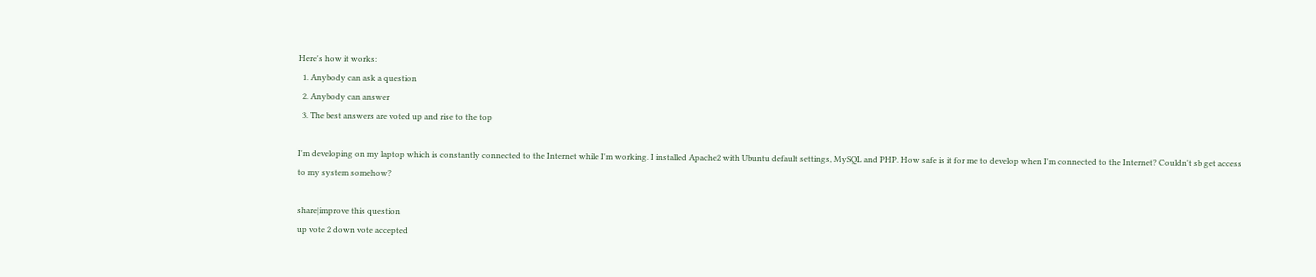Here's how it works:
  1. Anybody can ask a question
  2. Anybody can answer
  3. The best answers are voted up and rise to the top

I'm developing on my laptop which is constantly connected to the Internet while I'm working. I installed Apache2 with Ubuntu default settings, MySQL and PHP. How safe is it for me to develop when I'm connected to the Internet? Couldn't sb get access to my system somehow?

share|improve this question
up vote 2 down vote accepted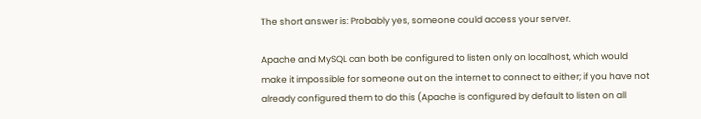The short answer is: Probably yes, someone could access your server.

Apache and MySQL can both be configured to listen only on localhost, which would make it impossible for someone out on the internet to connect to either; if you have not already configured them to do this (Apache is configured by default to listen on all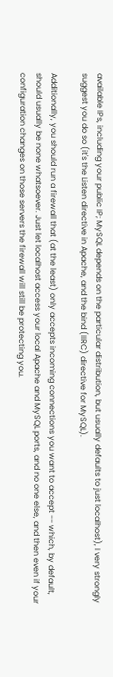available IPs, including your public IP; MySQL depends on the particular distribution, but usually defaults to just localhost), I very strongly suggest you do so (it's the Listen directive in Apache, and the bind (IIRC) directive for MySQL).

Additionally, you should run a firewall that (at the least) only accepts incoming connections you want to accept -- which, by default, should usually be none whatsoever. Just let localhost access your local Apache and MySQL ports, and no one else, and then even if your configuration changes on those servers the firewall will still be protecting you.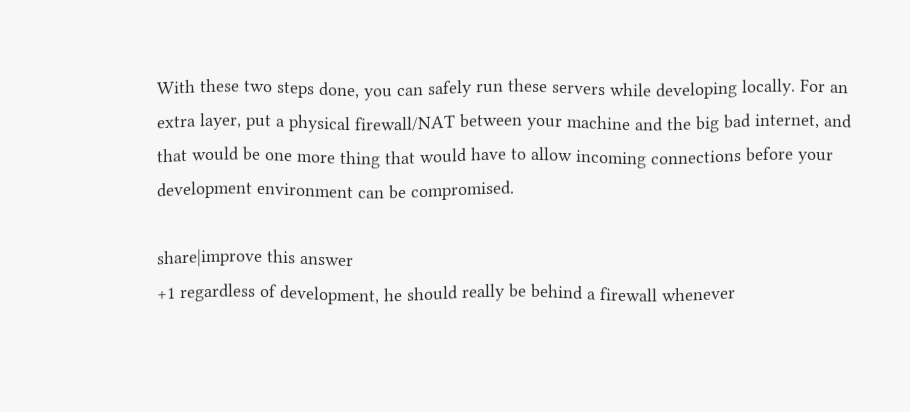With these two steps done, you can safely run these servers while developing locally. For an extra layer, put a physical firewall/NAT between your machine and the big bad internet, and that would be one more thing that would have to allow incoming connections before your development environment can be compromised.

share|improve this answer
+1 regardless of development, he should really be behind a firewall whenever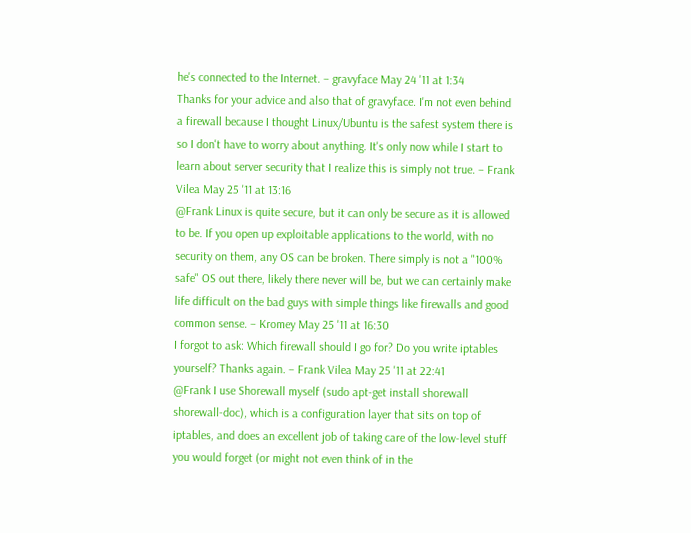he's connected to the Internet. – gravyface May 24 '11 at 1:34
Thanks for your advice and also that of gravyface. I'm not even behind a firewall because I thought Linux/Ubuntu is the safest system there is so I don't have to worry about anything. It's only now while I start to learn about server security that I realize this is simply not true. – Frank Vilea May 25 '11 at 13:16
@Frank Linux is quite secure, but it can only be secure as it is allowed to be. If you open up exploitable applications to the world, with no security on them, any OS can be broken. There simply is not a "100% safe" OS out there, likely there never will be, but we can certainly make life difficult on the bad guys with simple things like firewalls and good common sense. – Kromey May 25 '11 at 16:30
I forgot to ask: Which firewall should I go for? Do you write iptables yourself? Thanks again. – Frank Vilea May 25 '11 at 22:41
@Frank I use Shorewall myself (sudo apt-get install shorewall shorewall-doc), which is a configuration layer that sits on top of iptables, and does an excellent job of taking care of the low-level stuff you would forget (or might not even think of in the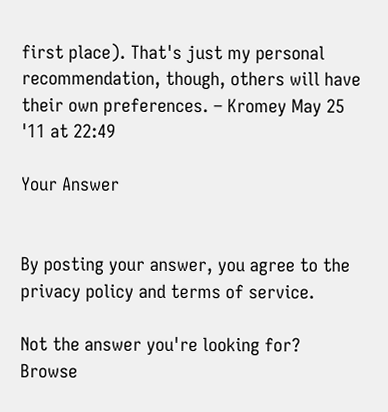first place). That's just my personal recommendation, though, others will have their own preferences. – Kromey May 25 '11 at 22:49

Your Answer


By posting your answer, you agree to the privacy policy and terms of service.

Not the answer you're looking for? Browse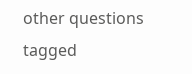other questions tagged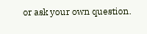or ask your own question.